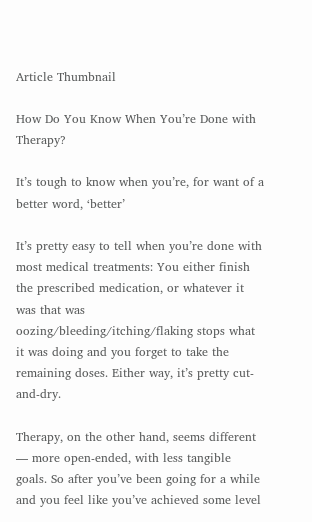Article Thumbnail

How Do You Know When You’re Done with Therapy?

It’s tough to know when you’re, for want of a better word, ‘better’

It’s pretty easy to tell when you’re done with most medical treatments: You either finish the prescribed medication, or whatever it was that was oozing/bleeding/itching/flaking stops what it was doing and you forget to take the remaining doses. Either way, it’s pretty cut-and-dry.

Therapy, on the other hand, seems different — more open-ended, with less tangible goals. So after you’ve been going for a while and you feel like you’ve achieved some level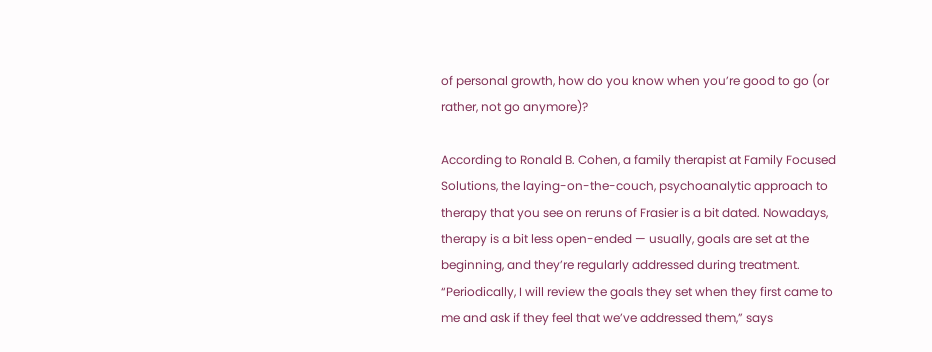of personal growth, how do you know when you’re good to go (or rather, not go anymore)?

According to Ronald B. Cohen, a family therapist at Family Focused Solutions, the laying-on-the-couch, psychoanalytic approach to therapy that you see on reruns of Frasier is a bit dated. Nowadays, therapy is a bit less open-ended — usually, goals are set at the beginning, and they’re regularly addressed during treatment. “Periodically, I will review the goals they set when they first came to me and ask if they feel that we’ve addressed them,” says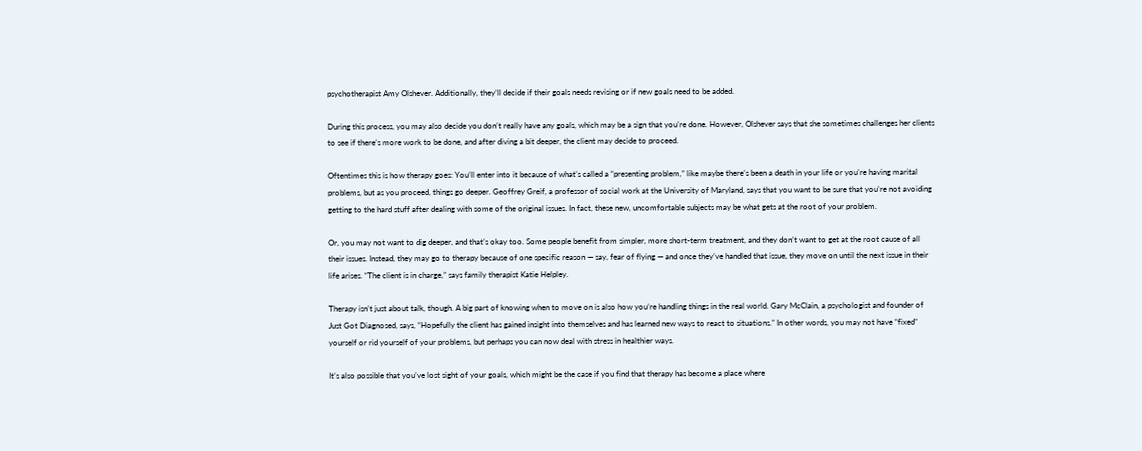psychotherapist Amy Olshever. Additionally, they’ll decide if their goals needs revising or if new goals need to be added.

During this process, you may also decide you don’t really have any goals, which may be a sign that you’re done. However, Olshever says that she sometimes challenges her clients to see if there’s more work to be done, and after diving a bit deeper, the client may decide to proceed.

Oftentimes this is how therapy goes: You’ll enter into it because of what’s called a “presenting problem,” like maybe there’s been a death in your life or you’re having marital problems, but as you proceed, things go deeper. Geoffrey Greif, a professor of social work at the University of Maryland, says that you want to be sure that you’re not avoiding getting to the hard stuff after dealing with some of the original issues. In fact, these new, uncomfortable subjects may be what gets at the root of your problem.

Or, you may not want to dig deeper, and that’s okay too. Some people benefit from simpler, more short-term treatment, and they don’t want to get at the root cause of all their issues. Instead, they may go to therapy because of one specific reason — say, fear of flying — and once they’ve handled that issue, they move on until the next issue in their life arises. “The client is in charge,” says family therapist Katie Helpley.

Therapy isn’t just about talk, though. A big part of knowing when to move on is also how you’re handling things in the real world. Gary McClain, a psychologist and founder of Just Got Diagnosed, says, “Hopefully the client has gained insight into themselves and has learned new ways to react to situations.” In other words, you may not have “fixed” yourself or rid yourself of your problems, but perhaps you can now deal with stress in healthier ways.

It’s also possible that you’ve lost sight of your goals, which might be the case if you find that therapy has become a place where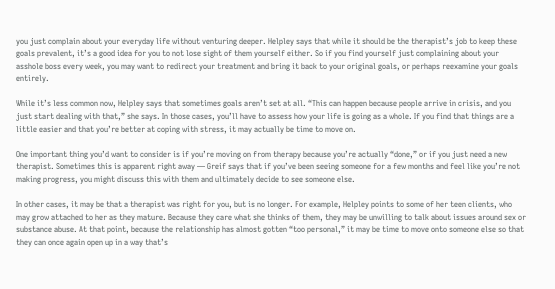you just complain about your everyday life without venturing deeper. Helpley says that while it should be the therapist’s job to keep these goals prevalent, it’s a good idea for you to not lose sight of them yourself either. So if you find yourself just complaining about your asshole boss every week, you may want to redirect your treatment and bring it back to your original goals, or perhaps reexamine your goals entirely.

While it’s less common now, Helpley says that sometimes goals aren’t set at all. “This can happen because people arrive in crisis, and you just start dealing with that,” she says. In those cases, you’ll have to assess how your life is going as a whole. If you find that things are a little easier and that you’re better at coping with stress, it may actually be time to move on.

One important thing you’d want to consider is if you’re moving on from therapy because you’re actually “done,” or if you just need a new therapist. Sometimes this is apparent right away — Greif says that if you’ve been seeing someone for a few months and feel like you’re not making progress, you might discuss this with them and ultimately decide to see someone else.

In other cases, it may be that a therapist was right for you, but is no longer. For example, Helpley points to some of her teen clients, who may grow attached to her as they mature. Because they care what she thinks of them, they may be unwilling to talk about issues around sex or substance abuse. At that point, because the relationship has almost gotten “too personal,” it may be time to move onto someone else so that they can once again open up in a way that’s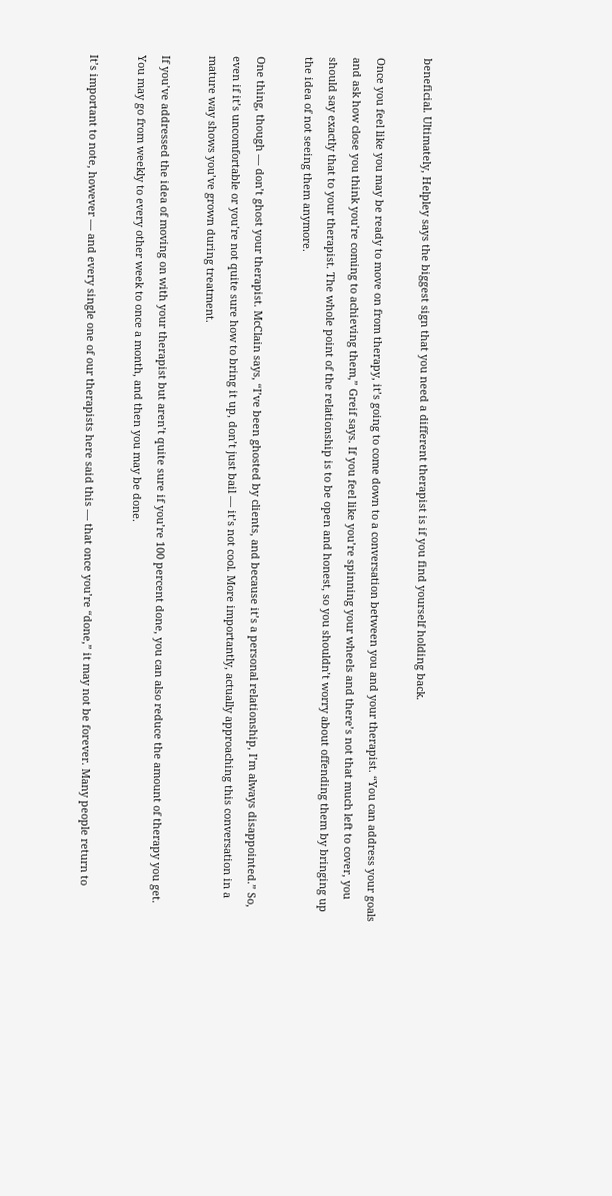beneficial. Ultimately, Helpley says the biggest sign that you need a different therapist is if you find yourself holding back.

Once you feel like you may be ready to move on from therapy, it’s going to come down to a conversation between you and your therapist. “You can address your goals and ask how close you think you’re coming to achieving them,” Greif says. If you feel like you’re spinning your wheels and there’s not that much left to cover, you should say exactly that to your therapist. The whole point of the relationship is to be open and honest, so you shouldn’t worry about offending them by bringing up the idea of not seeing them anymore.

One thing, though — don’t ghost your therapist. McClain says, “I’ve been ghosted by clients, and because it’s a personal relationship, I’m always disappointed.” So, even if it’s uncomfortable or you’re not quite sure how to bring it up, don’t just bail — it’s not cool. More importantly, actually approaching this conversation in a mature way shows you’ve grown during treatment.

If you’ve addressed the idea of moving on with your therapist but aren’t quite sure if you’re 100 percent done, you can also reduce the amount of therapy you get. You may go from weekly to every other week to once a month, and then you may be done.

It’s important to note, however — and every single one of our therapists here said this — that once you’re “done,” it may not be forever. Many people return to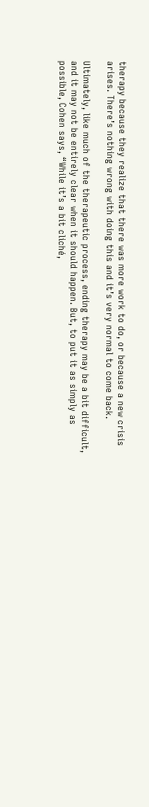therapy because they realize that there was more work to do, or because a new crisis arises. There’s nothing wrong with doing this and it’s very normal to come back.

Ultimately, like much of the therapeutic process, ending therapy may be a bit difficult, and it may not be entirely clear when it should happen. But, to put it as simply as possible, Cohen says, “While it’s a bit cliché,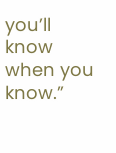you’ll know when you know.”